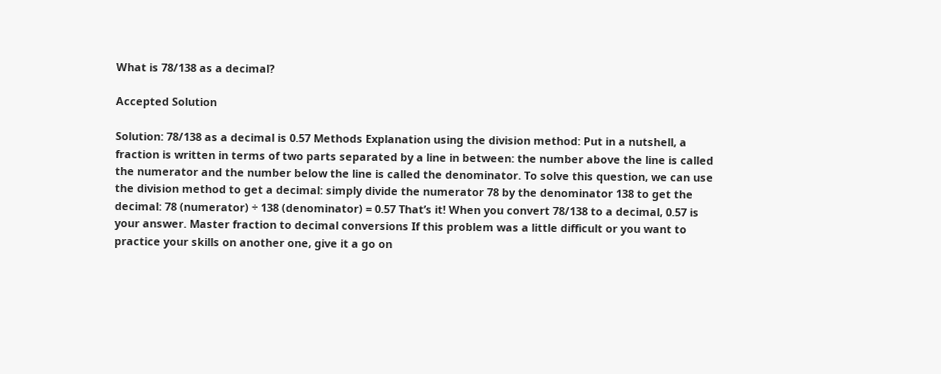What is 78/138 as a decimal?

Accepted Solution

Solution: 78/138 as a decimal is 0.57 Methods Explanation using the division method: Put in a nutshell, a fraction is written in terms of two parts separated by a line in between: the number above the line is called the numerator and the number below the line is called the denominator. To solve this question, we can use the division method to get a decimal: simply divide the numerator 78 by the denominator 138 to get the decimal: 78 (numerator) ÷ 138 (denominator) = 0.57 That’s it! When you convert 78/138 to a decimal, 0.57 is your answer. Master fraction to decimal conversions If this problem was a little difficult or you want to practice your skills on another one, give it a go on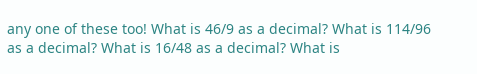any one of these too! What is 46/9 as a decimal? What is 114/96 as a decimal? What is 16/48 as a decimal? What is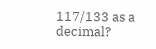117/133 as a decimal?